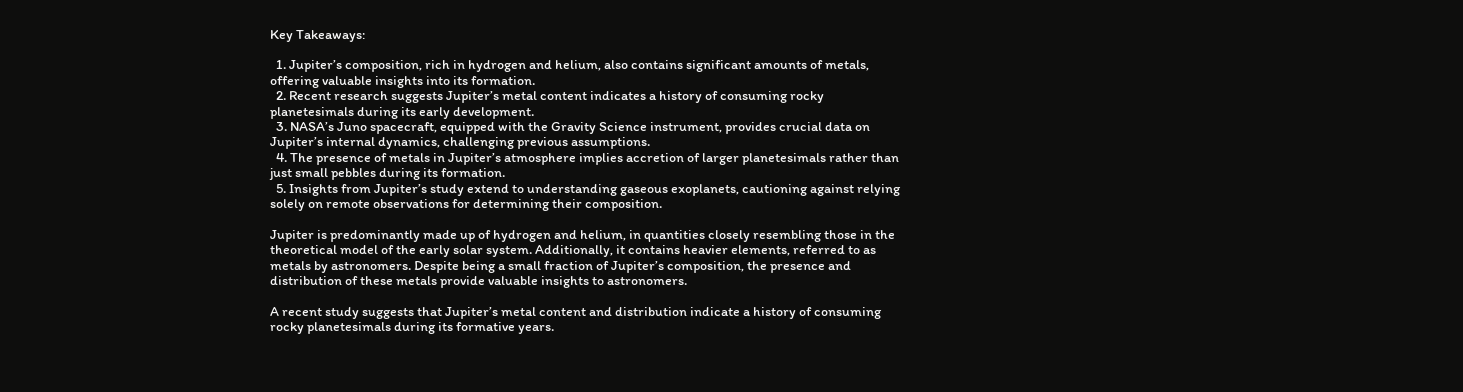Key Takeaways:

  1. Jupiter’s composition, rich in hydrogen and helium, also contains significant amounts of metals, offering valuable insights into its formation.
  2. Recent research suggests Jupiter’s metal content indicates a history of consuming rocky planetesimals during its early development.
  3. NASA’s Juno spacecraft, equipped with the Gravity Science instrument, provides crucial data on Jupiter’s internal dynamics, challenging previous assumptions.
  4. The presence of metals in Jupiter’s atmosphere implies accretion of larger planetesimals rather than just small pebbles during its formation.
  5. Insights from Jupiter’s study extend to understanding gaseous exoplanets, cautioning against relying solely on remote observations for determining their composition.

Jupiter is predominantly made up of hydrogen and helium, in quantities closely resembling those in the theoretical model of the early solar system. Additionally, it contains heavier elements, referred to as metals by astronomers. Despite being a small fraction of Jupiter’s composition, the presence and distribution of these metals provide valuable insights to astronomers.

A recent study suggests that Jupiter’s metal content and distribution indicate a history of consuming rocky planetesimals during its formative years.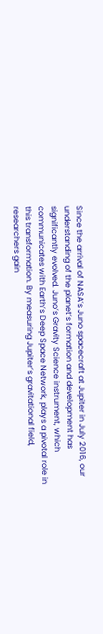Since the arrival of NASA’s Juno spacecraft at Jupiter in July 2016, our understanding of the planet’s formation and development has significantly evolved. Juno’s Gravity Science instrument, which communicates with Earth’s Deep Space Network, plays a pivotal role in this transformation. By measuring Jupiter’s gravitational field, researchers gain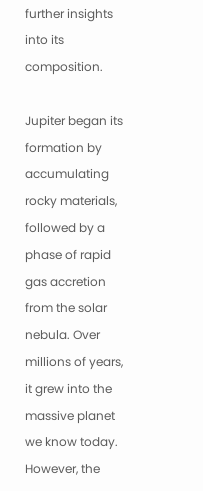further insights into its composition.

Jupiter began its formation by accumulating rocky materials, followed by a phase of rapid gas accretion from the solar nebula. Over millions of years, it grew into the massive planet we know today. However, the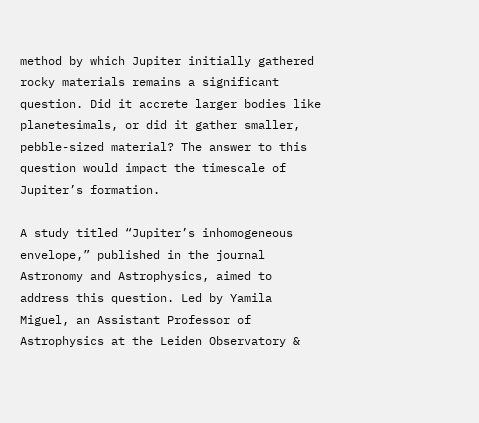method by which Jupiter initially gathered rocky materials remains a significant question. Did it accrete larger bodies like planetesimals, or did it gather smaller, pebble-sized material? The answer to this question would impact the timescale of Jupiter’s formation.

A study titled “Jupiter’s inhomogeneous envelope,” published in the journal Astronomy and Astrophysics, aimed to address this question. Led by Yamila Miguel, an Assistant Professor of Astrophysics at the Leiden Observatory &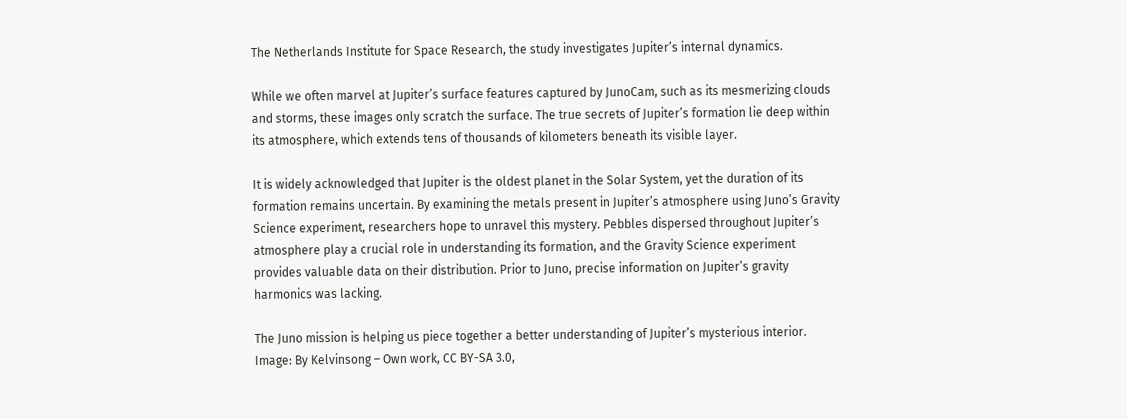The Netherlands Institute for Space Research, the study investigates Jupiter’s internal dynamics.

While we often marvel at Jupiter’s surface features captured by JunoCam, such as its mesmerizing clouds and storms, these images only scratch the surface. The true secrets of Jupiter’s formation lie deep within its atmosphere, which extends tens of thousands of kilometers beneath its visible layer.

It is widely acknowledged that Jupiter is the oldest planet in the Solar System, yet the duration of its formation remains uncertain. By examining the metals present in Jupiter’s atmosphere using Juno’s Gravity Science experiment, researchers hope to unravel this mystery. Pebbles dispersed throughout Jupiter’s atmosphere play a crucial role in understanding its formation, and the Gravity Science experiment provides valuable data on their distribution. Prior to Juno, precise information on Jupiter’s gravity harmonics was lacking.

The Juno mission is helping us piece together a better understanding of Jupiter’s mysterious interior. Image: By Kelvinsong – Own work, CC BY-SA 3.0,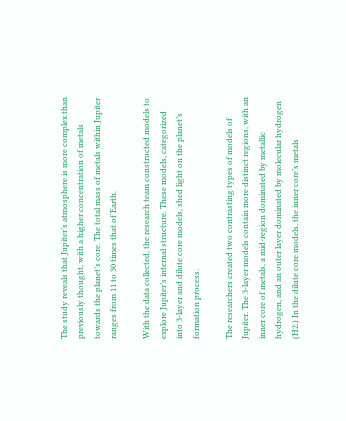The study reveals that Jupiter’s atmosphere is more complex than previously thought, with a higher concentration of metals towards the planet’s core. The total mass of metals within Jupiter ranges from 11 to 30 times that of Earth.

With the data collected, the research team constructed models to explore Jupiter’s internal structure. These models, categorized into 3-layer and dilute core models, shed light on the planet’s formation process.

The researchers created two contrasting types of models of Jupiter. The 3-layer models contain more distinct regions, with an inner core of metals, a mid-region dominated by metallic hydrogen, and an outer layer dominated by molecular hydrogen (H2.) In the dilute core models, the inner core’s metals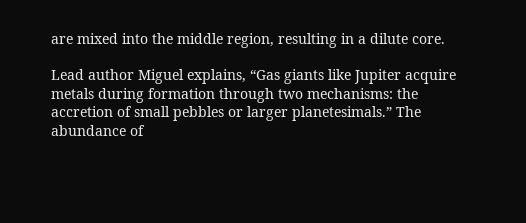are mixed into the middle region, resulting in a dilute core.

Lead author Miguel explains, “Gas giants like Jupiter acquire metals during formation through two mechanisms: the accretion of small pebbles or larger planetesimals.” The abundance of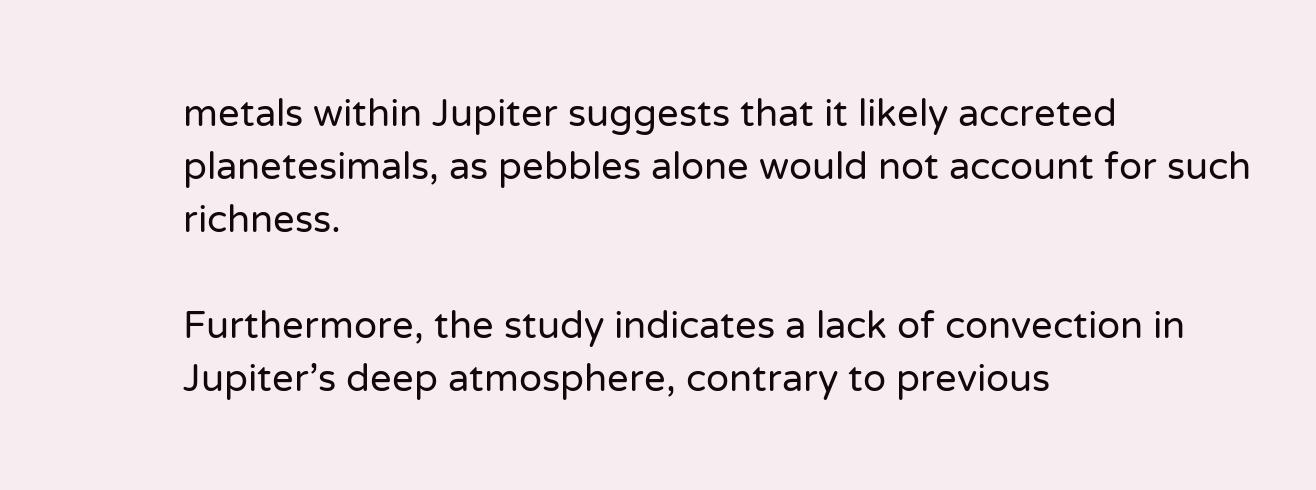metals within Jupiter suggests that it likely accreted planetesimals, as pebbles alone would not account for such richness.

Furthermore, the study indicates a lack of convection in Jupiter’s deep atmosphere, contrary to previous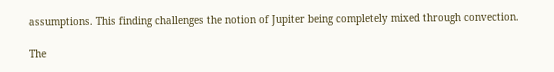assumptions. This finding challenges the notion of Jupiter being completely mixed through convection.

The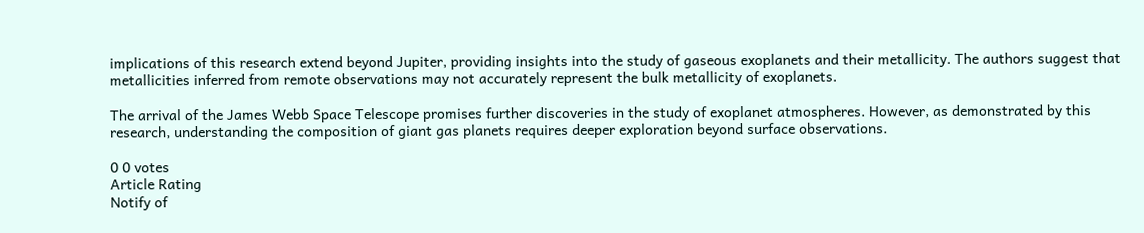implications of this research extend beyond Jupiter, providing insights into the study of gaseous exoplanets and their metallicity. The authors suggest that metallicities inferred from remote observations may not accurately represent the bulk metallicity of exoplanets.

The arrival of the James Webb Space Telescope promises further discoveries in the study of exoplanet atmospheres. However, as demonstrated by this research, understanding the composition of giant gas planets requires deeper exploration beyond surface observations.

0 0 votes
Article Rating
Notify of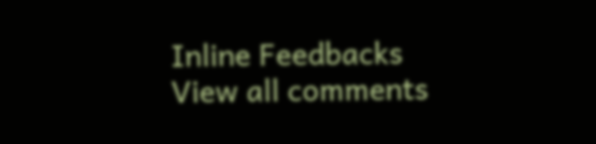Inline Feedbacks
View all comments